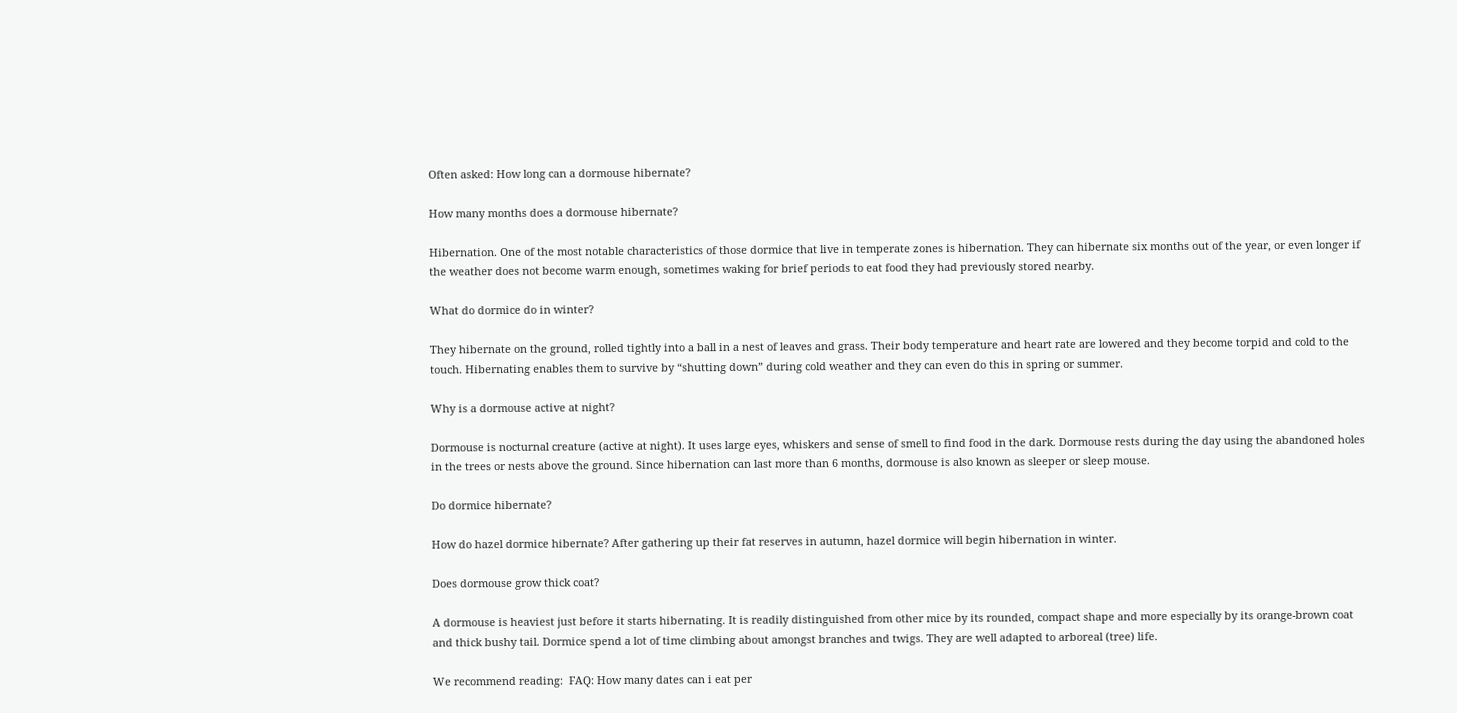Often asked: How long can a dormouse hibernate?

How many months does a dormouse hibernate?

Hibernation. One of the most notable characteristics of those dormice that live in temperate zones is hibernation. They can hibernate six months out of the year, or even longer if the weather does not become warm enough, sometimes waking for brief periods to eat food they had previously stored nearby.

What do dormice do in winter?

They hibernate on the ground, rolled tightly into a ball in a nest of leaves and grass. Their body temperature and heart rate are lowered and they become torpid and cold to the touch. Hibernating enables them to survive by “shutting down” during cold weather and they can even do this in spring or summer.

Why is a dormouse active at night?

Dormouse is nocturnal creature (active at night). It uses large eyes, whiskers and sense of smell to find food in the dark. Dormouse rests during the day using the abandoned holes in the trees or nests above the ground. Since hibernation can last more than 6 months, dormouse is also known as sleeper or sleep mouse.

Do dormice hibernate?

How do hazel dormice hibernate? After gathering up their fat reserves in autumn, hazel dormice will begin hibernation in winter.

Does dormouse grow thick coat?

A dormouse is heaviest just before it starts hibernating. It is readily distinguished from other mice by its rounded, compact shape and more especially by its orange-brown coat and thick bushy tail. Dormice spend a lot of time climbing about amongst branches and twigs. They are well adapted to arboreal (tree) life.

We recommend reading:  FAQ: How many dates can i eat per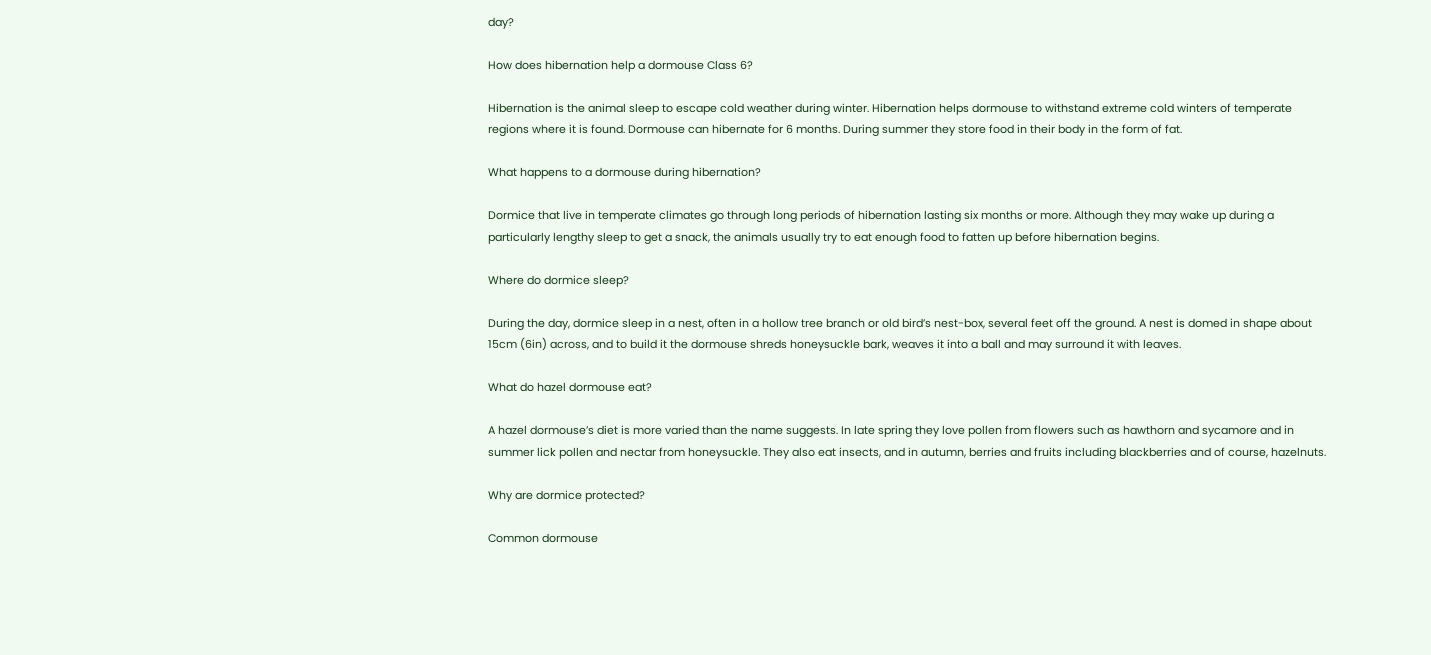day?

How does hibernation help a dormouse Class 6?

Hibernation is the animal sleep to escape cold weather during winter. Hibernation helps dormouse to withstand extreme cold winters of temperate regions where it is found. Dormouse can hibernate for 6 months. During summer they store food in their body in the form of fat.

What happens to a dormouse during hibernation?

Dormice that live in temperate climates go through long periods of hibernation lasting six months or more. Although they may wake up during a particularly lengthy sleep to get a snack, the animals usually try to eat enough food to fatten up before hibernation begins.

Where do dormice sleep?

During the day, dormice sleep in a nest, often in a hollow tree branch or old bird’s nest-box, several feet off the ground. A nest is domed in shape about 15cm (6in) across, and to build it the dormouse shreds honeysuckle bark, weaves it into a ball and may surround it with leaves.

What do hazel dormouse eat?

A hazel dormouse’s diet is more varied than the name suggests. In late spring they love pollen from flowers such as hawthorn and sycamore and in summer lick pollen and nectar from honeysuckle. They also eat insects, and in autumn, berries and fruits including blackberries and of course, hazelnuts.

Why are dormice protected?

Common dormouse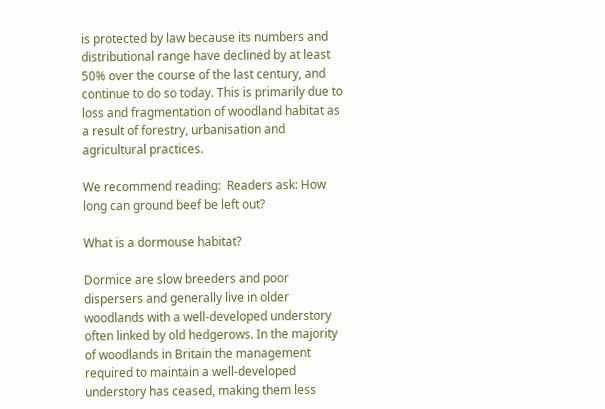is protected by law because its numbers and distributional range have declined by at least 50% over the course of the last century, and continue to do so today. This is primarily due to loss and fragmentation of woodland habitat as a result of forestry, urbanisation and agricultural practices.

We recommend reading:  Readers ask: How long can ground beef be left out?

What is a dormouse habitat?

Dormice are slow breeders and poor dispersers and generally live in older woodlands with a well-developed understory often linked by old hedgerows. In the majority of woodlands in Britain the management required to maintain a well-developed understory has ceased, making them less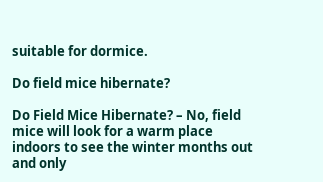suitable for dormice.

Do field mice hibernate?

Do Field Mice Hibernate? – No, field mice will look for a warm place indoors to see the winter months out and only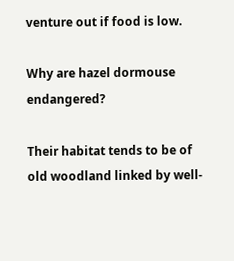venture out if food is low.

Why are hazel dormouse endangered?

Their habitat tends to be of old woodland linked by well-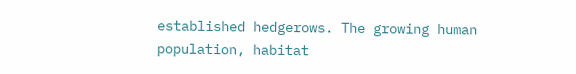established hedgerows. The growing human population, habitat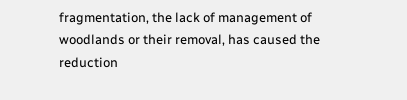fragmentation, the lack of management of woodlands or their removal, has caused the reduction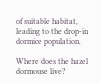of suitable habitat, leading to the drop-in dormice population.

Where does the hazel dormouse live?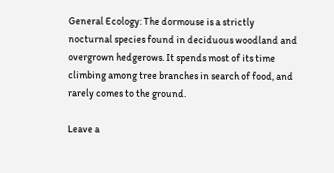General Ecology: The dormouse is a strictly nocturnal species found in deciduous woodland and overgrown hedgerows. It spends most of its time climbing among tree branches in search of food, and rarely comes to the ground.

Leave a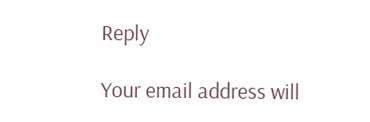Reply

Your email address will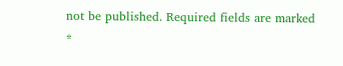not be published. Required fields are marked *